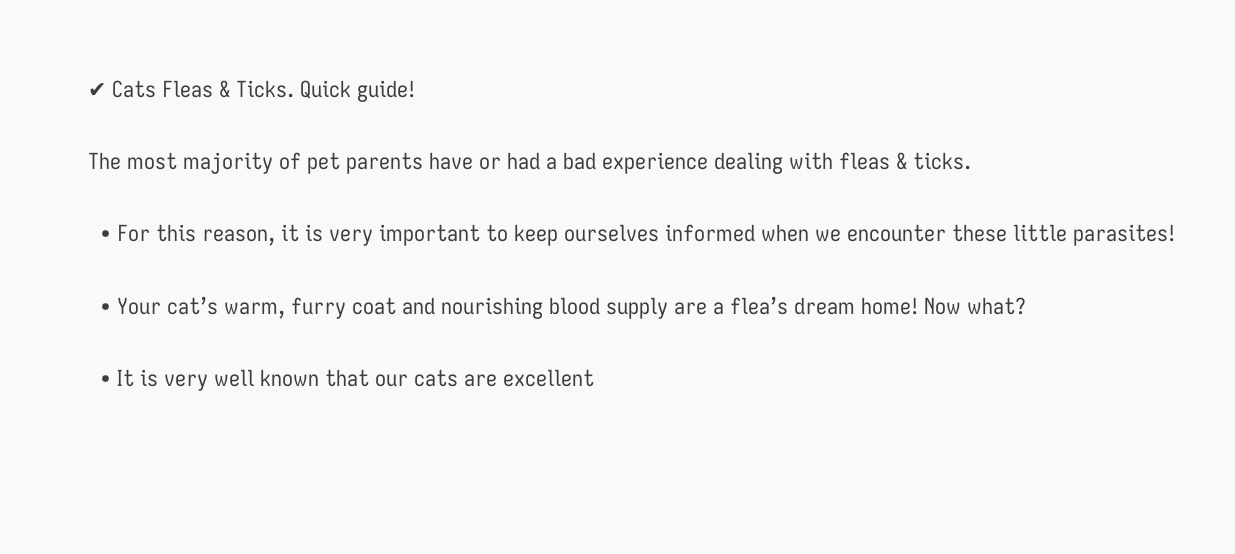✔ Cats Fleas & Ticks. Quick guide!

The most majority of pet parents have or had a bad experience dealing with fleas & ticks.

  • For this reason, it is very important to keep ourselves informed when we encounter these little parasites!

  • Your cat’s warm, furry coat and nourishing blood supply are a flea’s dream home! Now what?

  • It is very well known that our cats are excellent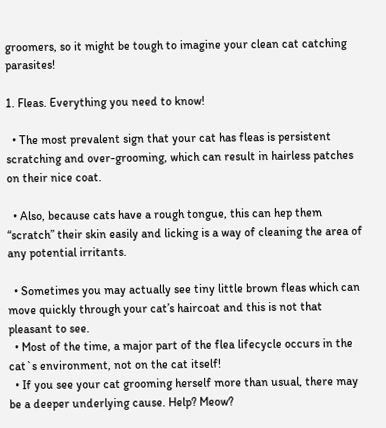groomers, so it might be tough to imagine your clean cat catching parasites!

1. Fleas. Everything you need to know!

  • The most prevalent sign that your cat has fleas is persistent scratching and over-grooming, which can result in hairless patches on their nice coat.

  • Also, because cats have a rough tongue, this can hep them “scratch” their skin easily and licking is a way of cleaning the area of any potential irritants.

  • Sometimes you may actually see tiny little brown fleas which can move quickly through your cat’s haircoat and this is not that pleasant to see.
  • Most of the time, a major part of the flea lifecycle occurs in the cat`s environment, not on the cat itself!
  • If you see your cat grooming herself more than usual, there may be a deeper underlying cause. Help? Meow?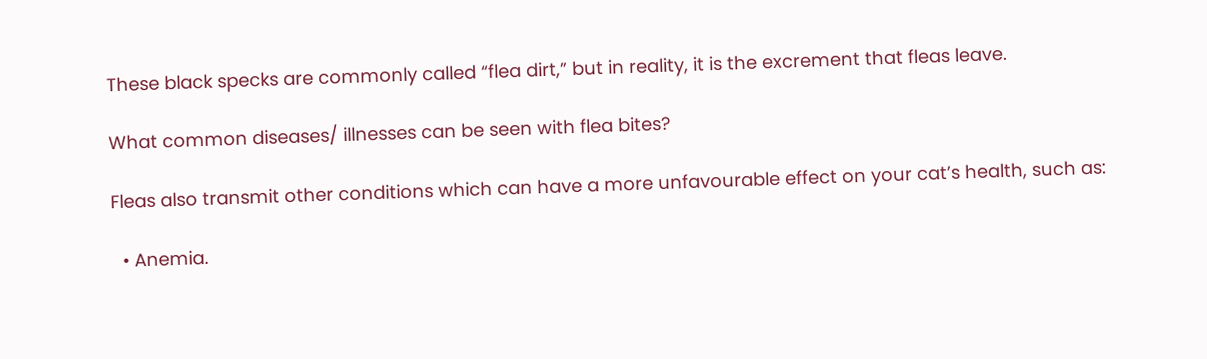These black specks are commonly called “flea dirt,” but in reality, it is the excrement that fleas leave.

What common diseases/ illnesses can be seen with flea bites?

Fleas also transmit other conditions which can have a more unfavourable effect on your cat’s health, such as:

  • Anemia.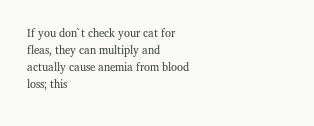If you don`t check your cat for fleas, they can multiply and actually cause anemia from blood loss; this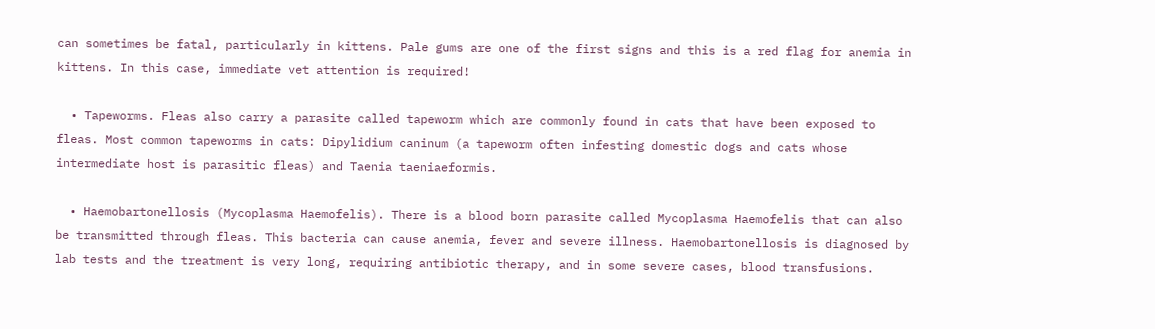can sometimes be fatal, particularly in kittens. Pale gums are one of the first signs and this is a red flag for anemia in kittens. In this case, immediate vet attention is required!

  • Tapeworms. Fleas also carry a parasite called tapeworm which are commonly found in cats that have been exposed to fleas. Most common tapeworms in cats: Dipylidium caninum (a tapeworm often infesting domestic dogs and cats whose intermediate host is parasitic fleas) and Taenia taeniaeformis.

  • Haemobartonellosis (Mycoplasma Haemofelis). There is a blood born parasite called Mycoplasma Haemofelis that can also be transmitted through fleas. This bacteria can cause anemia, fever and severe illness. Haemobartonellosis is diagnosed by lab tests and the treatment is very long, requiring antibiotic therapy, and in some severe cases, blood transfusions.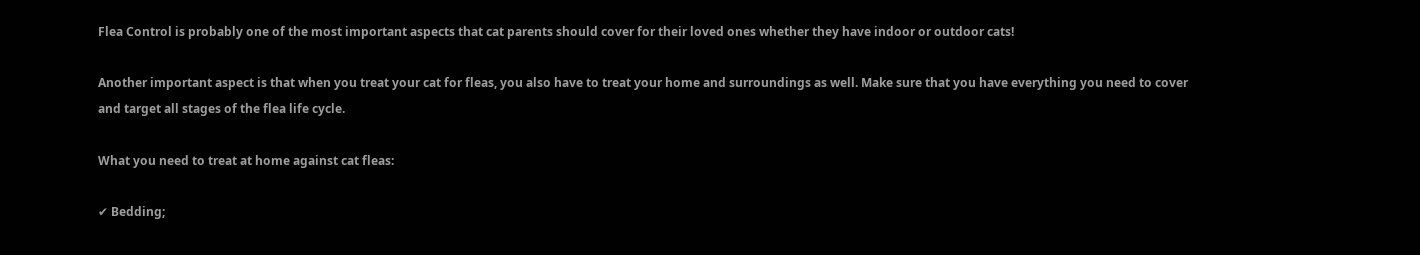Flea Control is probably one of the most important aspects that cat parents should cover for their loved ones whether they have indoor or outdoor cats!

Another important aspect is that when you treat your cat for fleas, you also have to treat your home and surroundings as well. Make sure that you have everything you need to cover and target all stages of the flea life cycle.

What you need to treat at home against cat fleas:

✔ Bedding;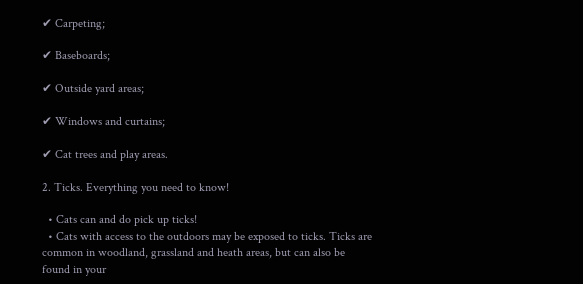✔ Carpeting;

✔ Baseboards;

✔ Outside yard areas;

✔ Windows and curtains;

✔ Cat trees and play areas.

2. Ticks. Everything you need to know!

  • Cats can and do pick up ticks!
  • Cats with access to the outdoors may be exposed to ticks. Ticks are common in woodland, grassland and heath areas, but can also be found in your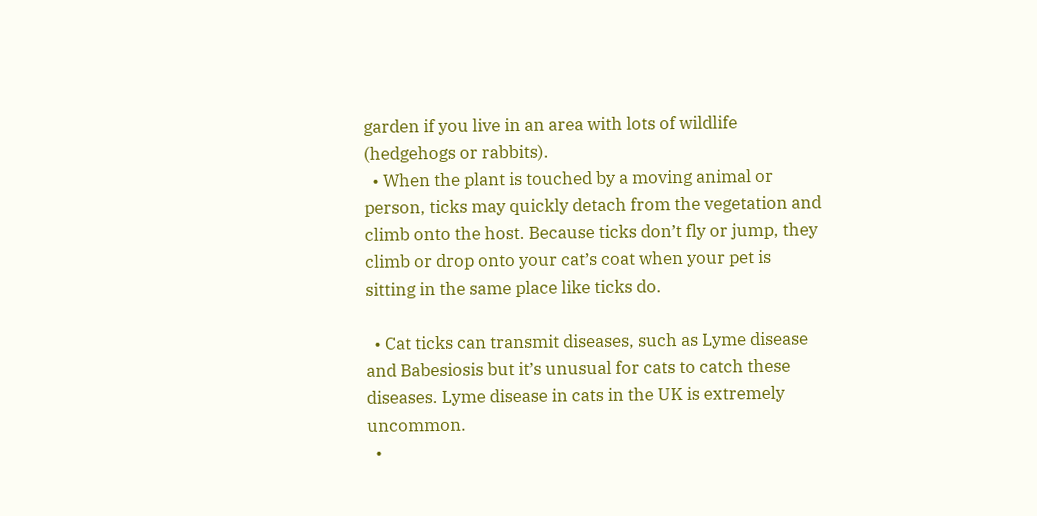garden if you live in an area with lots of wildlife (hedgehogs or rabbits).
  • When the plant is touched by a moving animal or person, ticks may quickly detach from the vegetation and climb onto the host. Because ticks don’t fly or jump, they climb or drop onto your cat’s coat when your pet is sitting in the same place like ticks do.

  • Cat ticks can transmit diseases, such as Lyme disease and Babesiosis but it’s unusual for cats to catch these diseases. Lyme disease in cats in the UK is extremely uncommon.
  •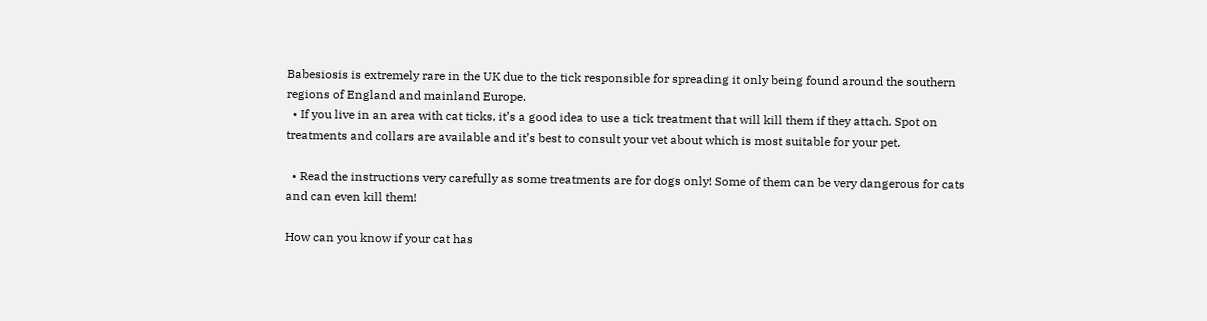Babesiosis is extremely rare in the UK due to the tick responsible for spreading it only being found around the southern regions of England and mainland Europe.
  • If you live in an area with cat ticks, it’s a good idea to use a tick treatment that will kill them if they attach. Spot on treatments and collars are available and it’s best to consult your vet about which is most suitable for your pet.

  • Read the instructions very carefully as some treatments are for dogs only! Some of them can be very dangerous for cats and can even kill them!

How can you know if your cat has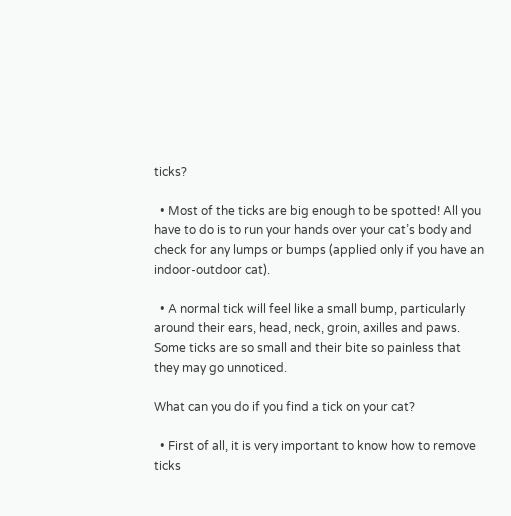ticks?

  • Most of the ticks are big enough to be spotted! All you have to do is to run your hands over your cat’s body and check for any lumps or bumps (applied only if you have an indoor-outdoor cat).

  • A normal tick will feel like a small bump, particularly around their ears, head, neck, groin, axilles and paws. Some ticks are so small and their bite so painless that they may go unnoticed.

What can you do if you find a tick on your cat?

  • First of all, it is very important to know how to remove ticks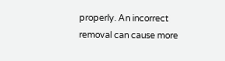properly. An incorrect removal can cause more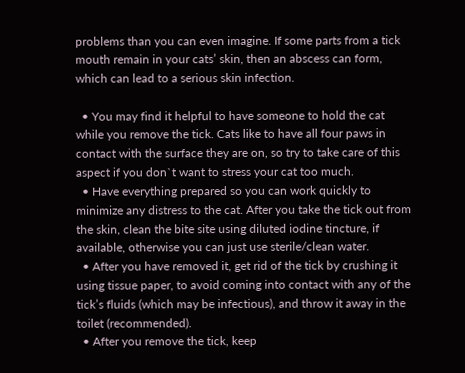problems than you can even imagine. If some parts from a tick mouth remain in your cats’ skin, then an abscess can form, which can lead to a serious skin infection.

  • You may find it helpful to have someone to hold the cat while you remove the tick. Cats like to have all four paws in contact with the surface they are on, so try to take care of this aspect if you don`t want to stress your cat too much.
  • Have everything prepared so you can work quickly to minimize any distress to the cat. After you take the tick out from the skin, clean the bite site using diluted iodine tincture, if available, otherwise you can just use sterile/clean water.
  • After you have removed it, get rid of the tick by crushing it using tissue paper, to avoid coming into contact with any of the tick’s fluids (which may be infectious), and throw it away in the toilet (recommended).
  • After you remove the tick, keep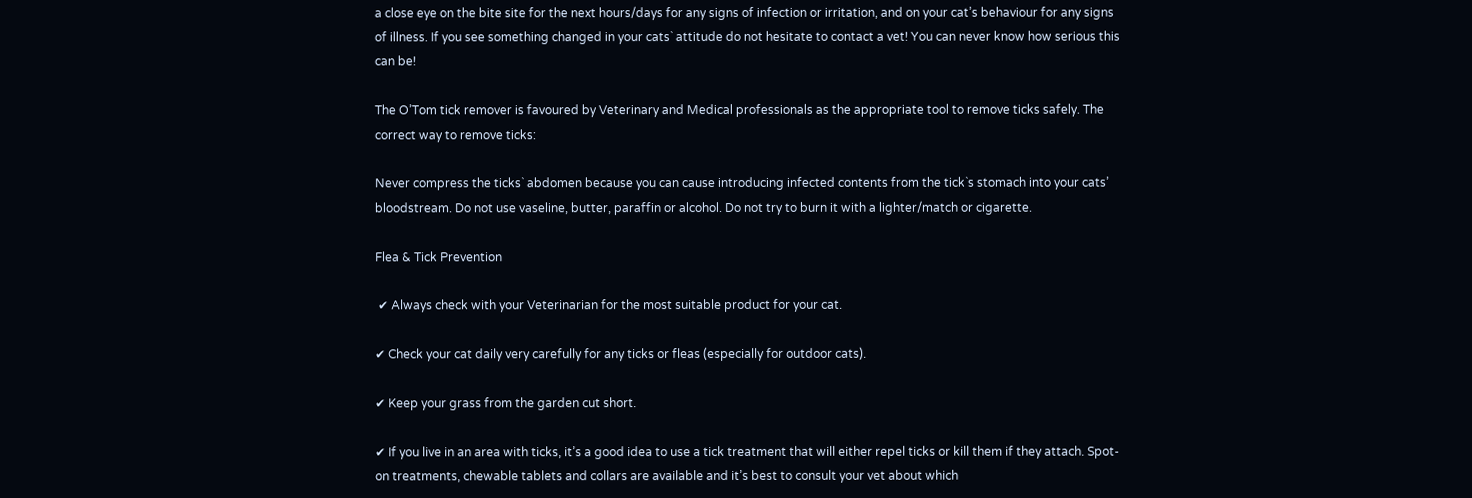a close eye on the bite site for the next hours/days for any signs of infection or irritation, and on your cat’s behaviour for any signs of illness. If you see something changed in your cats` attitude do not hesitate to contact a vet! You can never know how serious this can be!

The O’Tom tick remover is favoured by Veterinary and Medical professionals as the appropriate tool to remove ticks safely. The correct way to remove ticks:

Never compress the ticks` abdomen because you can cause introducing infected contents from the tick`s stomach into your cats’ bloodstream. Do not use vaseline, butter, paraffin or alcohol. Do not try to burn it with a lighter/match or cigarette.

Flea & Tick Prevention

 ✔ Always check with your Veterinarian for the most suitable product for your cat.

✔ Check your cat daily very carefully for any ticks or fleas (especially for outdoor cats).

✔ Keep your grass from the garden cut short.

✔ If you live in an area with ticks, it’s a good idea to use a tick treatment that will either repel ticks or kill them if they attach. Spot-on treatments, chewable tablets and collars are available and it’s best to consult your vet about which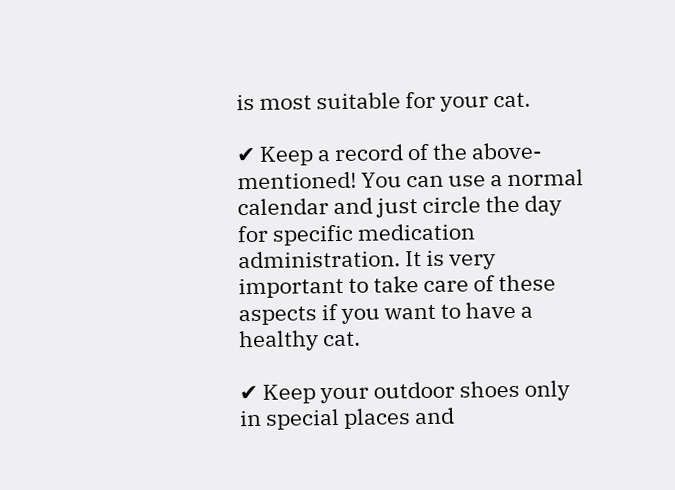is most suitable for your cat.

✔ Keep a record of the above-mentioned! You can use a normal calendar and just circle the day for specific medication administration. It is very important to take care of these aspects if you want to have a healthy cat.

✔ Keep your outdoor shoes only in special places and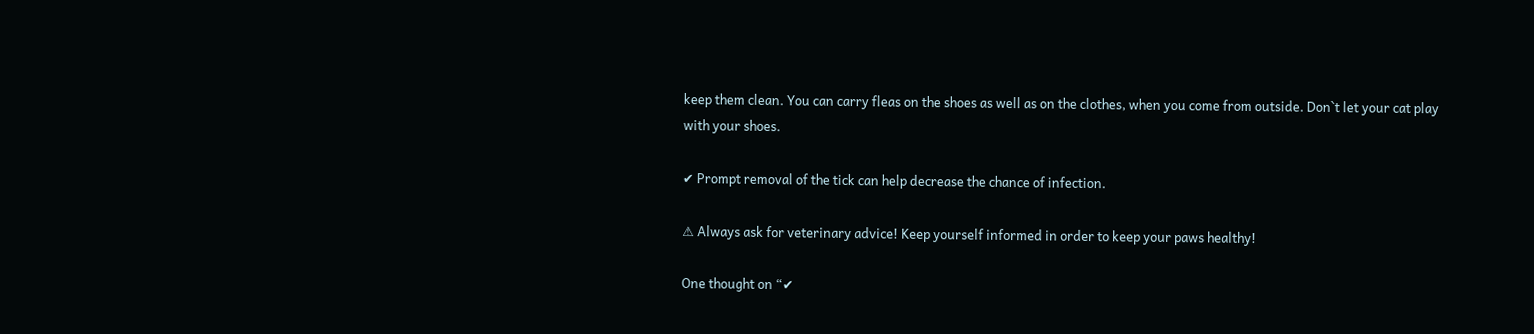keep them clean. You can carry fleas on the shoes as well as on the clothes, when you come from outside. Don`t let your cat play with your shoes.

✔ Prompt removal of the tick can help decrease the chance of infection.

⚠ Always ask for veterinary advice! Keep yourself informed in order to keep your paws healthy!

One thought on “✔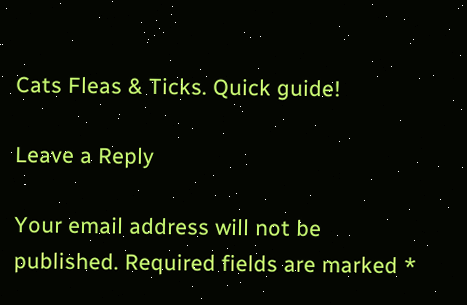Cats Fleas & Ticks. Quick guide!

Leave a Reply

Your email address will not be published. Required fields are marked *